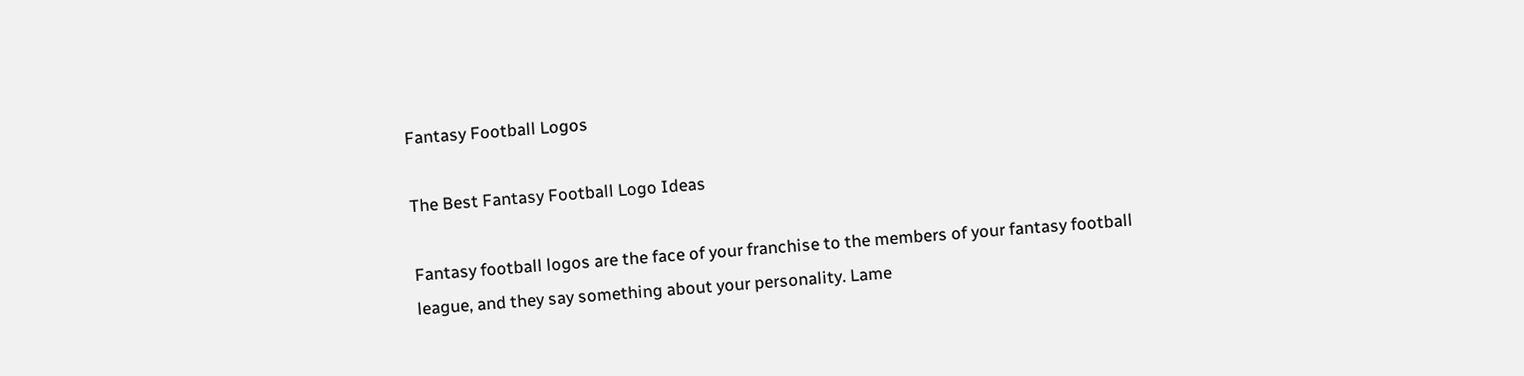Fantasy Football Logos

The Best Fantasy Football Logo Ideas

Fantasy football logos are the face of your franchise to the members of your fantasy football league, and they say something about your personality. Lame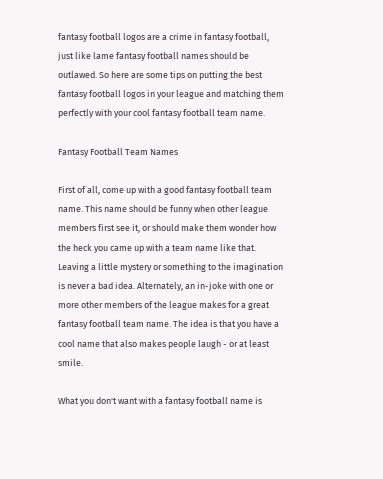fantasy football logos are a crime in fantasy football, just like lame fantasy football names should be outlawed. So here are some tips on putting the best fantasy football logos in your league and matching them perfectly with your cool fantasy football team name.

Fantasy Football Team Names

First of all, come up with a good fantasy football team name. This name should be funny when other league members first see it, or should make them wonder how the heck you came up with a team name like that. Leaving a little mystery or something to the imagination is never a bad idea. Alternately, an in-joke with one or more other members of the league makes for a great fantasy football team name. The idea is that you have a cool name that also makes people laugh - or at least smile.

What you don't want with a fantasy football name is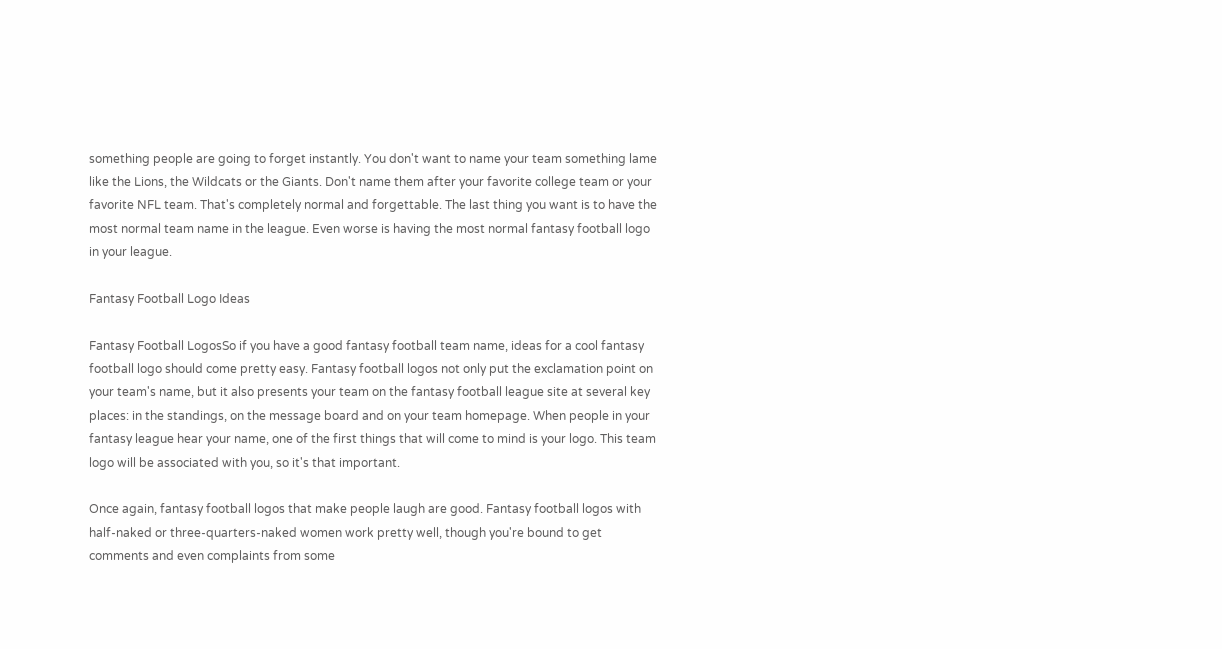something people are going to forget instantly. You don't want to name your team something lame like the Lions, the Wildcats or the Giants. Don't name them after your favorite college team or your favorite NFL team. That's completely normal and forgettable. The last thing you want is to have the most normal team name in the league. Even worse is having the most normal fantasy football logo in your league.

Fantasy Football Logo Ideas

Fantasy Football LogosSo if you have a good fantasy football team name, ideas for a cool fantasy football logo should come pretty easy. Fantasy football logos not only put the exclamation point on your team's name, but it also presents your team on the fantasy football league site at several key places: in the standings, on the message board and on your team homepage. When people in your fantasy league hear your name, one of the first things that will come to mind is your logo. This team logo will be associated with you, so it's that important.

Once again, fantasy football logos that make people laugh are good. Fantasy football logos with half-naked or three-quarters-naked women work pretty well, though you're bound to get comments and even complaints from some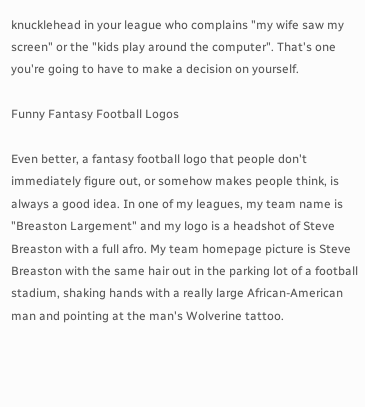knucklehead in your league who complains "my wife saw my screen" or the "kids play around the computer". That's one you're going to have to make a decision on yourself.

Funny Fantasy Football Logos

Even better, a fantasy football logo that people don't immediately figure out, or somehow makes people think, is always a good idea. In one of my leagues, my team name is "Breaston Largement" and my logo is a headshot of Steve Breaston with a full afro. My team homepage picture is Steve Breaston with the same hair out in the parking lot of a football stadium, shaking hands with a really large African-American man and pointing at the man's Wolverine tattoo.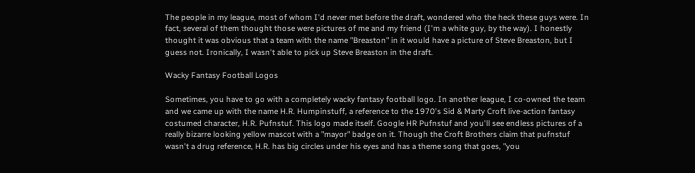The people in my league, most of whom I'd never met before the draft, wondered who the heck these guys were. In fact, several of them thought those were pictures of me and my friend (I'm a white guy, by the way). I honestly thought it was obvious that a team with the name "Breaston" in it would have a picture of Steve Breaston, but I guess not. Ironically, I wasn't able to pick up Steve Breaston in the draft.

Wacky Fantasy Football Logos

Sometimes, you have to go with a completely wacky fantasy football logo. In another league, I co-owned the team and we came up with the name H.R. Humpinstuff, a reference to the 1970's Sid & Marty Croft live-action fantasy costumed character, H.R. Pufnstuf. This logo made itself. Google HR Pufnstuf and you'll see endless pictures of a really bizarre looking yellow mascot with a "mayor" badge on it. Though the Croft Brothers claim that pufnstuf wasn't a drug reference, H.R. has big circles under his eyes and has a theme song that goes, "you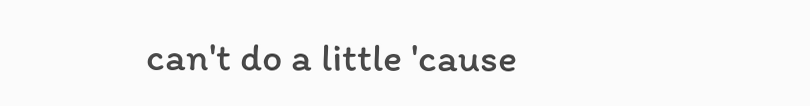can't do a little 'cause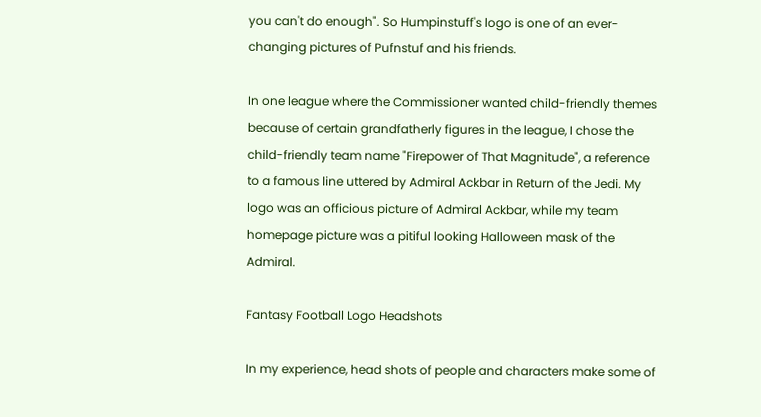you can't do enough". So Humpinstuff's logo is one of an ever-changing pictures of Pufnstuf and his friends.

In one league where the Commissioner wanted child-friendly themes because of certain grandfatherly figures in the league, I chose the child-friendly team name "Firepower of That Magnitude", a reference to a famous line uttered by Admiral Ackbar in Return of the Jedi. My logo was an officious picture of Admiral Ackbar, while my team homepage picture was a pitiful looking Halloween mask of the Admiral.

Fantasy Football Logo Headshots

In my experience, head shots of people and characters make some of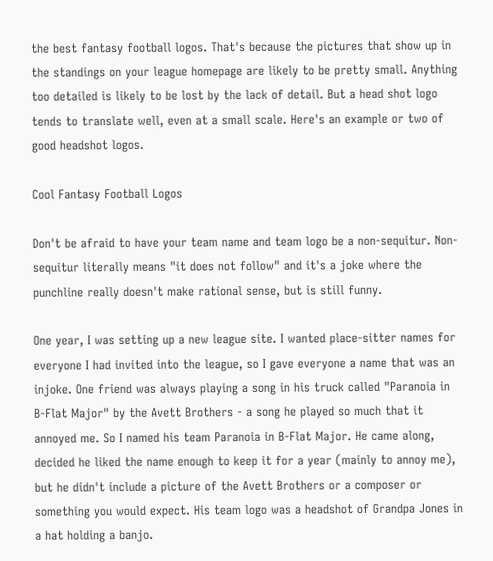the best fantasy football logos. That's because the pictures that show up in the standings on your league homepage are likely to be pretty small. Anything too detailed is likely to be lost by the lack of detail. But a head shot logo tends to translate well, even at a small scale. Here's an example or two of good headshot logos.

Cool Fantasy Football Logos

Don't be afraid to have your team name and team logo be a non-sequitur. Non-sequitur literally means "it does not follow" and it's a joke where the punchline really doesn't make rational sense, but is still funny.

One year, I was setting up a new league site. I wanted place-sitter names for everyone I had invited into the league, so I gave everyone a name that was an injoke. One friend was always playing a song in his truck called "Paranoia in B-Flat Major" by the Avett Brothers - a song he played so much that it annoyed me. So I named his team Paranoia in B-Flat Major. He came along, decided he liked the name enough to keep it for a year (mainly to annoy me), but he didn't include a picture of the Avett Brothers or a composer or something you would expect. His team logo was a headshot of Grandpa Jones in a hat holding a banjo.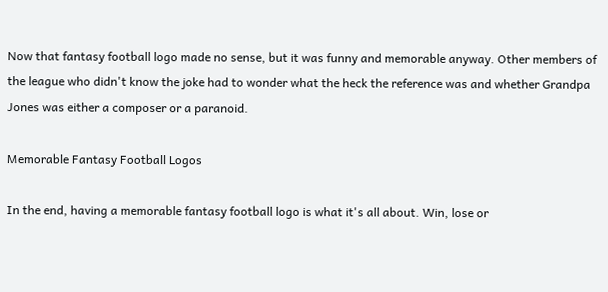Now that fantasy football logo made no sense, but it was funny and memorable anyway. Other members of the league who didn't know the joke had to wonder what the heck the reference was and whether Grandpa Jones was either a composer or a paranoid.

Memorable Fantasy Football Logos

In the end, having a memorable fantasy football logo is what it's all about. Win, lose or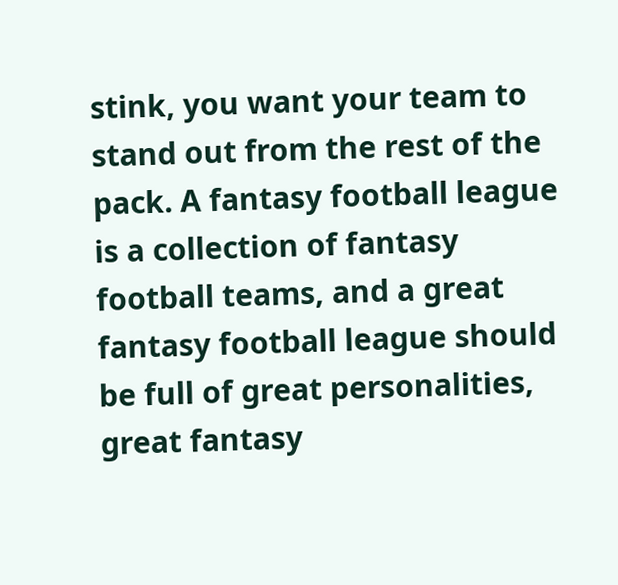stink, you want your team to stand out from the rest of the pack. A fantasy football league is a collection of fantasy football teams, and a great fantasy football league should be full of great personalities, great fantasy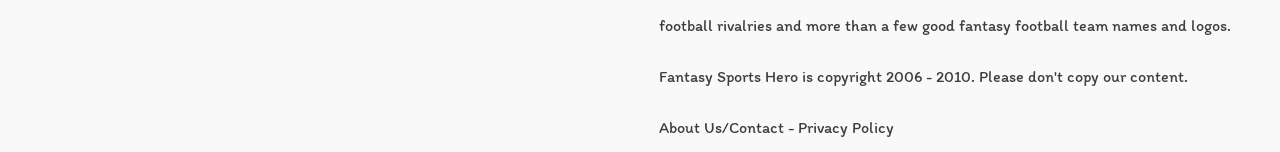football rivalries and more than a few good fantasy football team names and logos.

Fantasy Sports Hero is copyright 2006 - 2010. Please don't copy our content.

About Us/Contact - Privacy Policy